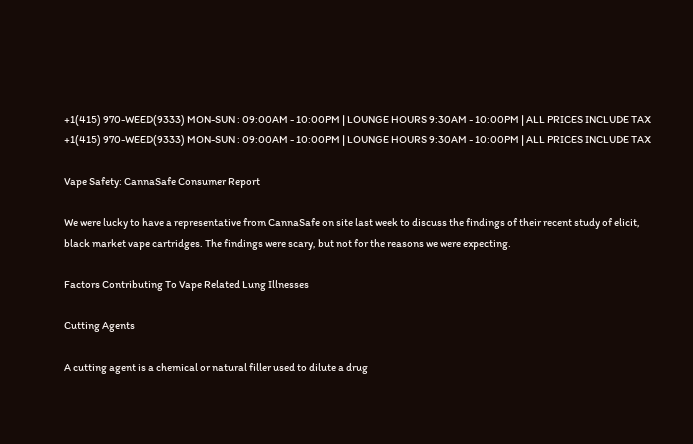+1(415) 970-WEED(9333) MON-SUN : 09:00AM - 10:00PM | LOUNGE HOURS 9:30AM - 10:00PM | ALL PRICES INCLUDE TAX
+1(415) 970-WEED(9333) MON-SUN : 09:00AM - 10:00PM | LOUNGE HOURS 9:30AM - 10:00PM | ALL PRICES INCLUDE TAX

Vape Safety: CannaSafe Consumer Report

We were lucky to have a representative from CannaSafe on site last week to discuss the findings of their recent study of elicit, black market vape cartridges. The findings were scary, but not for the reasons we were expecting.

Factors Contributing To Vape Related Lung Illnesses

Cutting Agents

A cutting agent is a chemical or natural filler used to dilute a drug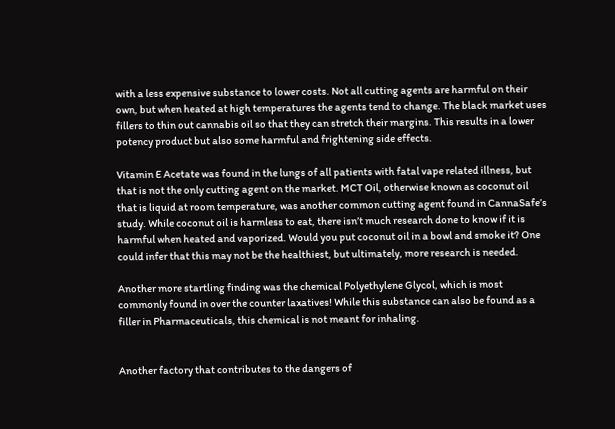with a less expensive substance to lower costs. Not all cutting agents are harmful on their own, but when heated at high temperatures the agents tend to change. The black market uses fillers to thin out cannabis oil so that they can stretch their margins. This results in a lower potency product but also some harmful and frightening side effects.

Vitamin E Acetate was found in the lungs of all patients with fatal vape related illness, but that is not the only cutting agent on the market. MCT Oil, otherwise known as coconut oil that is liquid at room temperature, was another common cutting agent found in CannaSafe’s study. While coconut oil is harmless to eat, there isn’t much research done to know if it is harmful when heated and vaporized. Would you put coconut oil in a bowl and smoke it? One could infer that this may not be the healthiest, but ultimately, more research is needed.

Another more startling finding was the chemical Polyethylene Glycol, which is most commonly found in over the counter laxatives! While this substance can also be found as a filler in Pharmaceuticals, this chemical is not meant for inhaling.


Another factory that contributes to the dangers of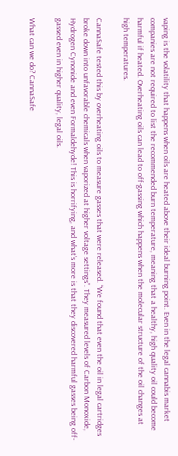vaping is the volatility that happens when oils are heated above their ideal burning point. Even in the legal cannabis market companies are not required to list the recommended burn temperature, meaning that a healthy, high quality oil could become harmful if heated. Overheating oils can lead to off-gassing which happens when the molecular structure of the oil changes at high temperatures.

CannaSafe tested this by overheating oils to measure gasses that were released. “We found that even the oil in legal cartridges broke down into unfavorable chemicals when vaporized at higher voltage settings”. They measured levels of Carbon Monoxide, Hydrogen Cynonide and even Formaldehyde! This is horrifying, and what’s more is that they discovered harmful gasses being off-gassed even in higher quality, legal oils.

What can we do? CannaSafe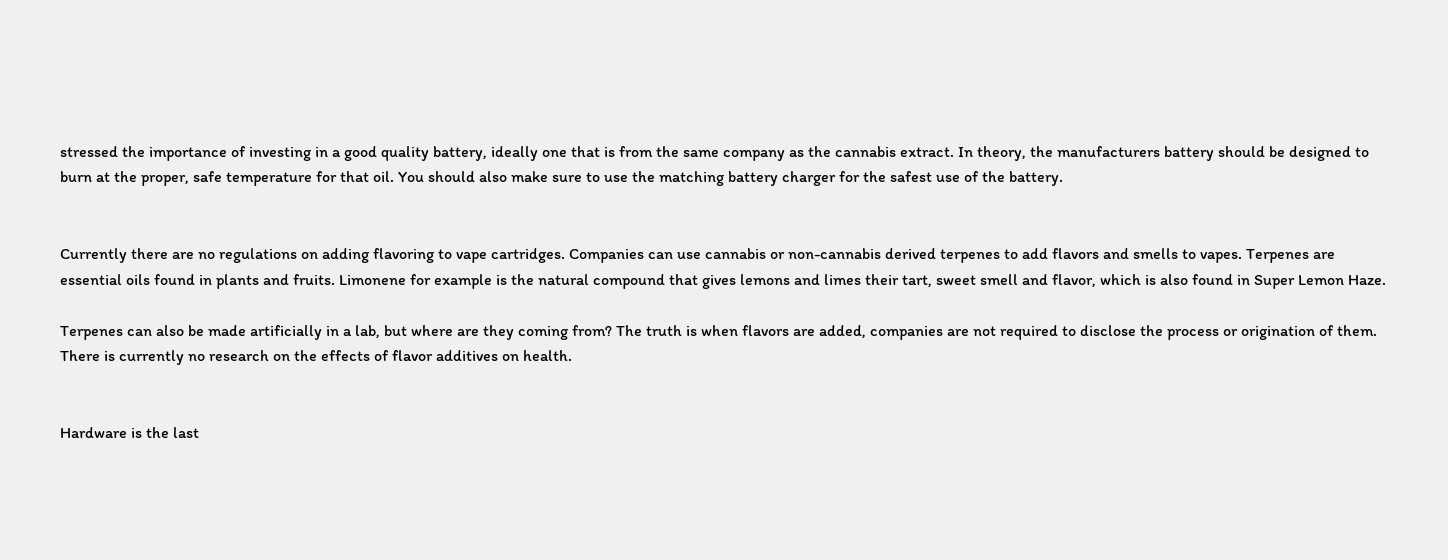stressed the importance of investing in a good quality battery, ideally one that is from the same company as the cannabis extract. In theory, the manufacturers battery should be designed to burn at the proper, safe temperature for that oil. You should also make sure to use the matching battery charger for the safest use of the battery.


Currently there are no regulations on adding flavoring to vape cartridges. Companies can use cannabis or non-cannabis derived terpenes to add flavors and smells to vapes. Terpenes are essential oils found in plants and fruits. Limonene for example is the natural compound that gives lemons and limes their tart, sweet smell and flavor, which is also found in Super Lemon Haze.

Terpenes can also be made artificially in a lab, but where are they coming from? The truth is when flavors are added, companies are not required to disclose the process or origination of them. There is currently no research on the effects of flavor additives on health.


Hardware is the last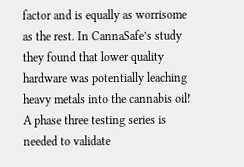factor and is equally as worrisome as the rest. In CannaSafe’s study they found that lower quality hardware was potentially leaching heavy metals into the cannabis oil! A phase three testing series is needed to validate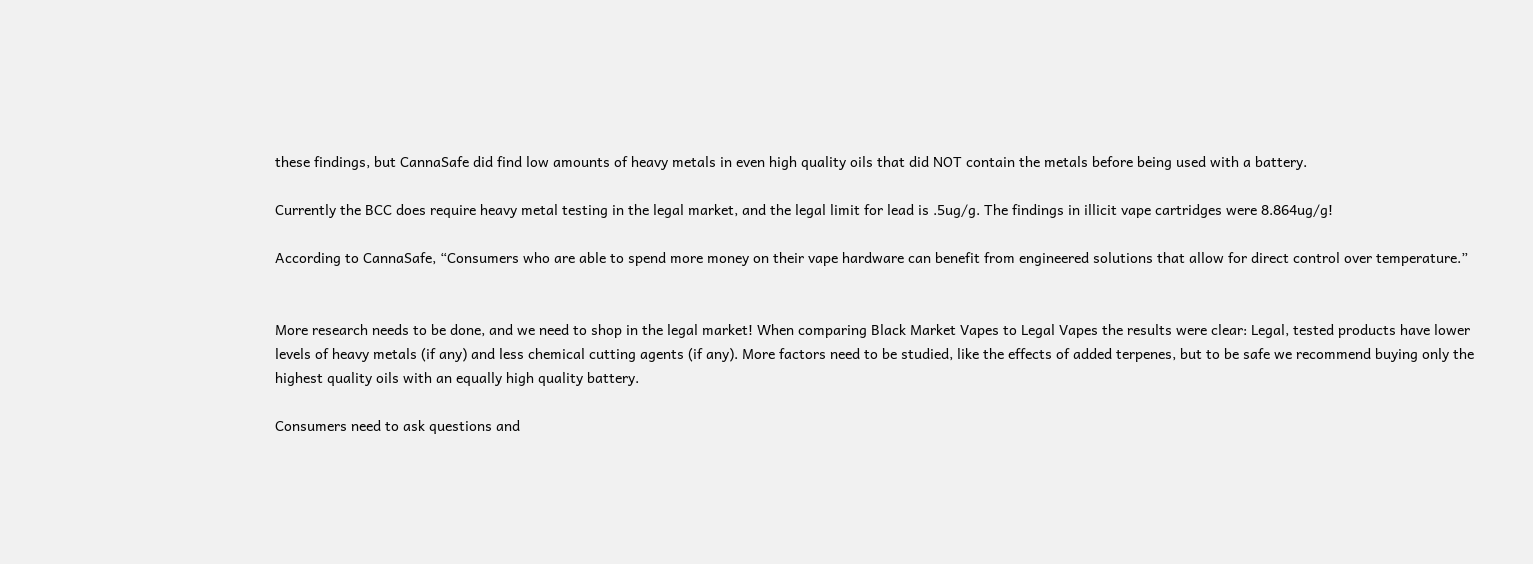these findings, but CannaSafe did find low amounts of heavy metals in even high quality oils that did NOT contain the metals before being used with a battery.

Currently the BCC does require heavy metal testing in the legal market, and the legal limit for lead is .5ug/g. The findings in illicit vape cartridges were 8.864ug/g!

According to CannaSafe, “Consumers who are able to spend more money on their vape hardware can benefit from engineered solutions that allow for direct control over temperature.”


More research needs to be done, and we need to shop in the legal market! When comparing Black Market Vapes to Legal Vapes the results were clear: Legal, tested products have lower levels of heavy metals (if any) and less chemical cutting agents (if any). More factors need to be studied, like the effects of added terpenes, but to be safe we recommend buying only the highest quality oils with an equally high quality battery.

Consumers need to ask questions and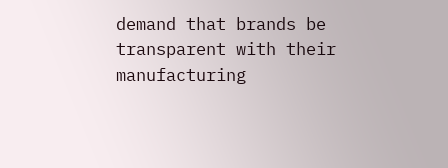demand that brands be transparent with their manufacturing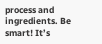process and ingredients. Be smart! It’s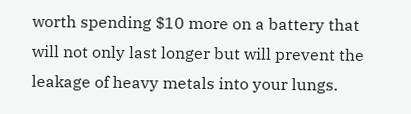worth spending $10 more on a battery that will not only last longer but will prevent the leakage of heavy metals into your lungs.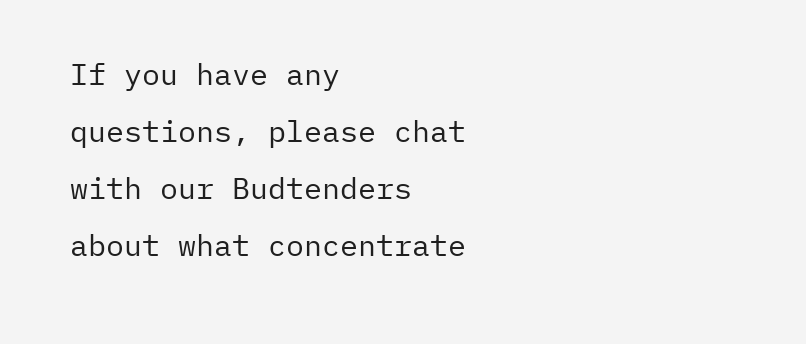If you have any questions, please chat with our Budtenders about what concentrate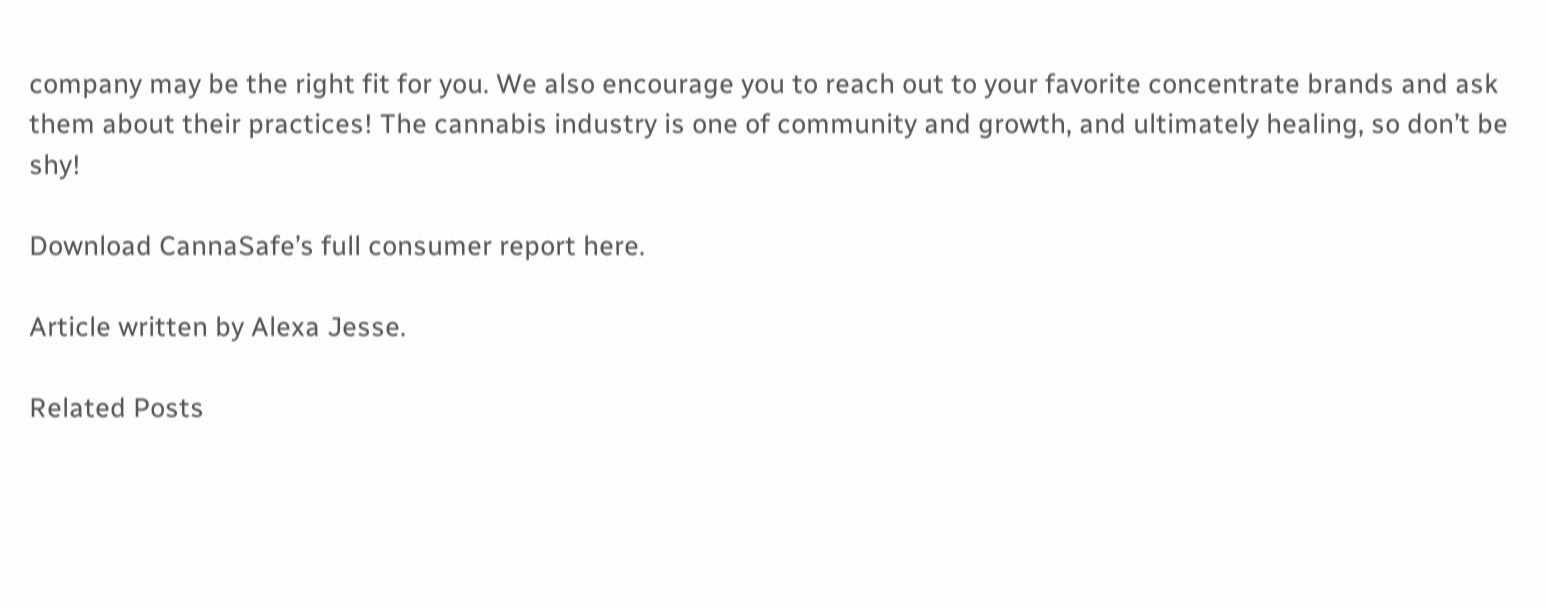company may be the right fit for you. We also encourage you to reach out to your favorite concentrate brands and ask them about their practices! The cannabis industry is one of community and growth, and ultimately healing, so don’t be shy!

Download CannaSafe’s full consumer report here.

Article written by Alexa Jesse.

Related Posts